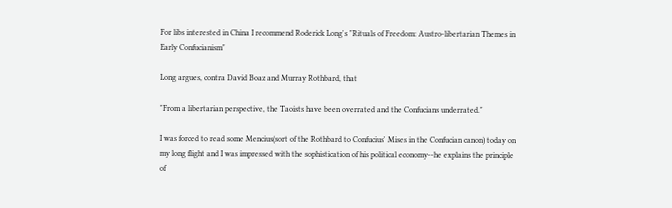For libs interested in China I recommend Roderick Long's "Rituals of Freedom: Austro-libertarian Themes in Early Confucianism"

Long argues, contra David Boaz and Murray Rothbard, that

"From a libertarian perspective, the Taoists have been overrated and the Confucians underrated."

I was forced to read some Mencius(sort of the Rothbard to Confucius' Mises in the Confucian canon) today on my long flight and I was impressed with the sophistication of his political economy--he explains the principle of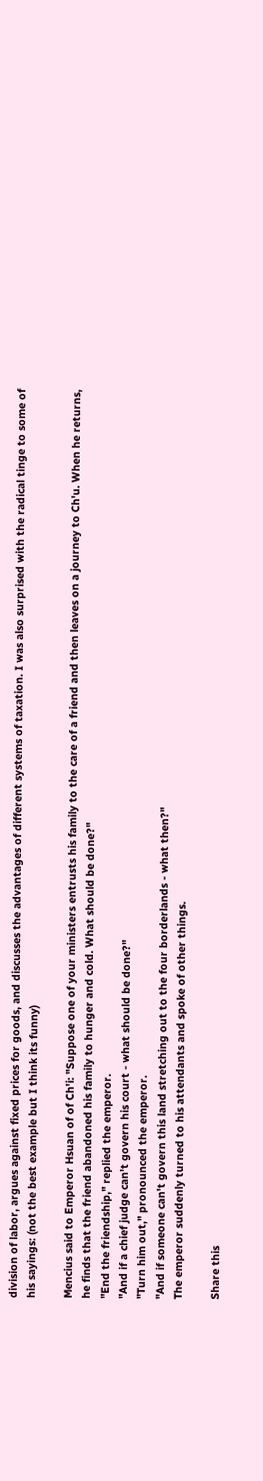division of labor, argues against fixed prices for goods, and discusses the advantages of different systems of taxation. I was also surprised with the radical tinge to some of his sayings: (not the best example but I think its funny)

Mencius said to Emperor Hsuan of of Ch'i: "Suppose one of your ministers entrusts his family to the care of a friend and then leaves on a journey to Ch'u. When he returns, he finds that the friend abandoned his family to hunger and cold. What should be done?"
"End the friendship," replied the emperor.
"And if a chief judge can't govern his court - what should be done?"
"Turn him out," pronounced the emperor.
"And if someone can't govern this land stretching out to the four borderlands - what then?"
The emperor suddenly turned to his attendants and spoke of other things.

Share this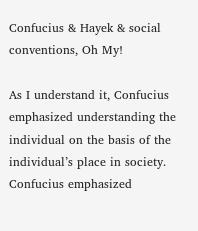Confucius & Hayek & social conventions, Oh My!

As I understand it, Confucius emphasized understanding the individual on the basis of the individual’s place in society. Confucius emphasized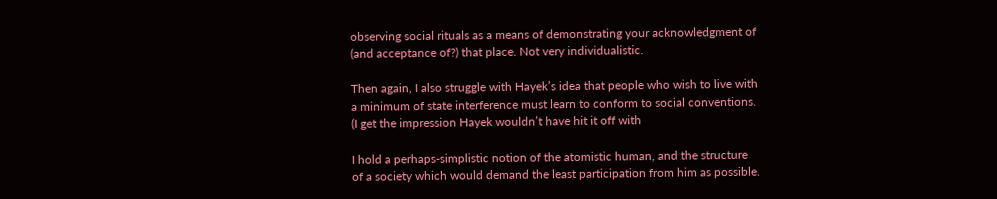observing social rituals as a means of demonstrating your acknowledgment of (and acceptance of?) that place. Not very individualistic.

Then again, I also struggle with Hayek’s idea that people who wish to live with a minimum of state interference must learn to conform to social conventions. (I get the impression Hayek wouldn’t have hit it off with

I hold a perhaps-simplistic notion of the atomistic human, and the structure of a society which would demand the least participation from him as possible.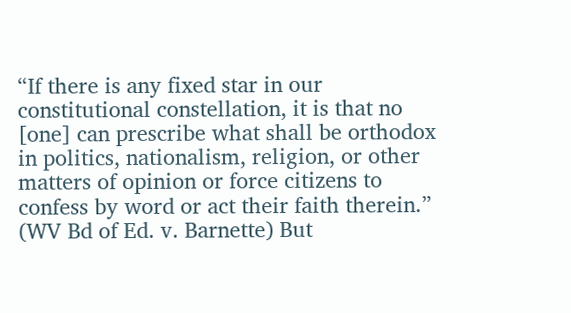“If there is any fixed star in our constitutional constellation, it is that no [one] can prescribe what shall be orthodox in politics, nationalism, religion, or other matters of opinion or force citizens to confess by word or act their faith therein.” (WV Bd of Ed. v. Barnette) But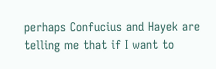perhaps Confucius and Hayek are telling me that if I want to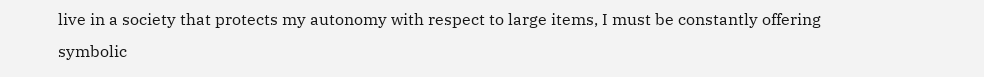live in a society that protects my autonomy with respect to large items, I must be constantly offering symbolic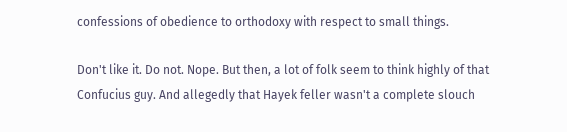confessions of obedience to orthodoxy with respect to small things.

Don't like it. Do not. Nope. But then, a lot of folk seem to think highly of that Confucius guy. And allegedly that Hayek feller wasn't a complete slouch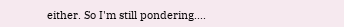either. So I'm still pondering....